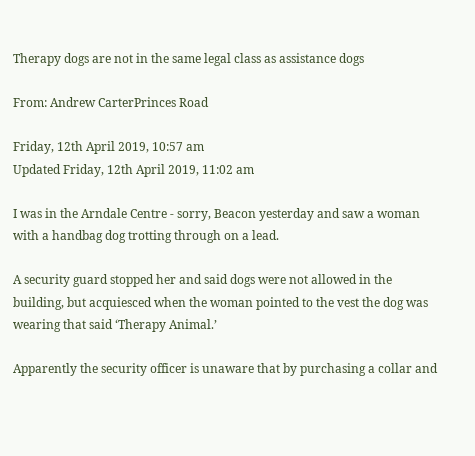Therapy dogs are not in the same legal class as assistance dogs

From: Andrew CarterPrinces Road

Friday, 12th April 2019, 10:57 am
Updated Friday, 12th April 2019, 11:02 am

I was in the Arndale Centre - sorry, Beacon yesterday and saw a woman with a handbag dog trotting through on a lead.

A security guard stopped her and said dogs were not allowed in the building, but acquiesced when the woman pointed to the vest the dog was wearing that said ‘Therapy Animal.’

Apparently the security officer is unaware that by purchasing a collar and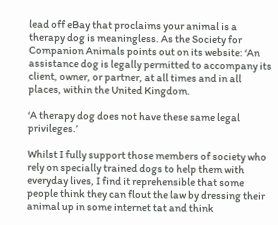lead off eBay that proclaims your animal is a therapy dog is meaningless. As the Society for Companion Animals points out on its website: ‘An assistance dog is legally permitted to accompany its client, owner, or partner, at all times and in all places, within the United Kingdom.

‘A therapy dog does not have these same legal privileges.’

Whilst I fully support those members of society who rely on specially trained dogs to help them with everyday lives, I find it reprehensible that some people think they can flout the law by dressing their animal up in some internet tat and think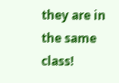they are in the same class!